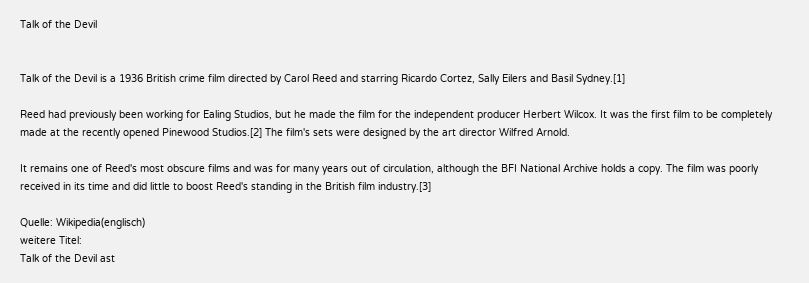Talk of the Devil


Talk of the Devil is a 1936 British crime film directed by Carol Reed and starring Ricardo Cortez, Sally Eilers and Basil Sydney.[1]

Reed had previously been working for Ealing Studios, but he made the film for the independent producer Herbert Wilcox. It was the first film to be completely made at the recently opened Pinewood Studios.[2] The film's sets were designed by the art director Wilfred Arnold.

It remains one of Reed's most obscure films and was for many years out of circulation, although the BFI National Archive holds a copy. The film was poorly received in its time and did little to boost Reed's standing in the British film industry.[3]

Quelle: Wikipedia(englisch)
weitere Titel:
Talk of the Devil ast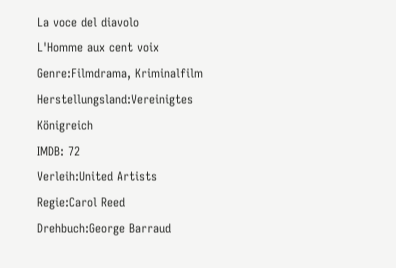La voce del diavolo
L'Homme aux cent voix
Genre:Filmdrama, Kriminalfilm
Herstellungsland:Vereinigtes Königreich
IMDB: 72
Verleih:United Artists
Regie:Carol Reed
Drehbuch:George Barraud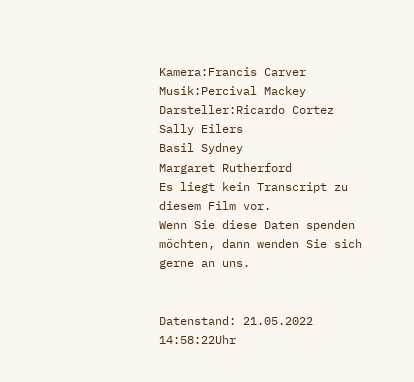Kamera:Francis Carver
Musik:Percival Mackey
Darsteller:Ricardo Cortez
Sally Eilers
Basil Sydney
Margaret Rutherford
Es liegt kein Transcript zu diesem Film vor.
Wenn Sie diese Daten spenden möchten, dann wenden Sie sich gerne an uns.


Datenstand: 21.05.2022 14:58:22Uhr